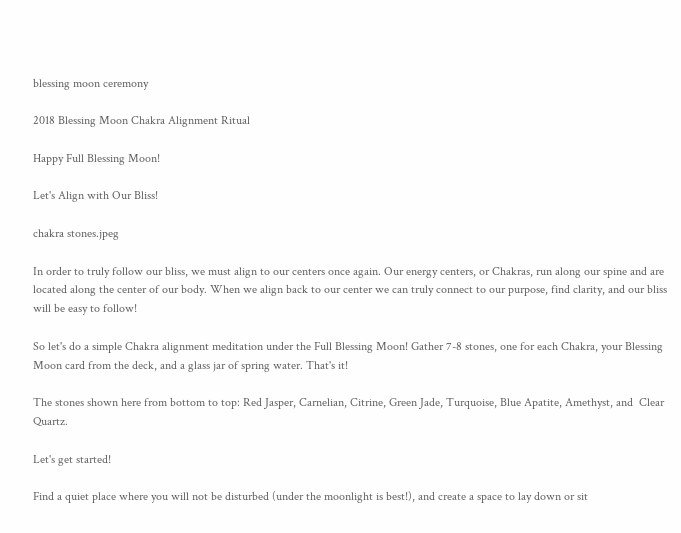blessing moon ceremony

2018 Blessing Moon Chakra Alignment Ritual

Happy Full Blessing Moon!

Let's Align with Our Bliss!

chakra stones.jpeg

In order to truly follow our bliss, we must align to our centers once again. Our energy centers, or Chakras, run along our spine and are located along the center of our body. When we align back to our center we can truly connect to our purpose, find clarity, and our bliss will be easy to follow!

So let's do a simple Chakra alignment meditation under the Full Blessing Moon! Gather 7-8 stones, one for each Chakra, your Blessing Moon card from the deck, and a glass jar of spring water. That's it!

The stones shown here from bottom to top: Red Jasper, Carnelian, Citrine, Green Jade, Turquoise, Blue Apatite, Amethyst, and  Clear Quartz.

Let's get started!

Find a quiet place where you will not be disturbed (under the moonlight is best!), and create a space to lay down or sit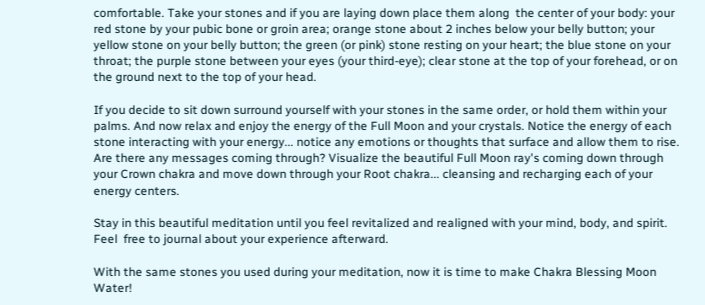comfortable. Take your stones and if you are laying down place them along  the center of your body: your red stone by your pubic bone or groin area; orange stone about 2 inches below your belly button; your yellow stone on your belly button; the green (or pink) stone resting on your heart; the blue stone on your throat; the purple stone between your eyes (your third-eye); clear stone at the top of your forehead, or on the ground next to the top of your head.

If you decide to sit down surround yourself with your stones in the same order, or hold them within your palms. And now relax and enjoy the energy of the Full Moon and your crystals. Notice the energy of each stone interacting with your energy... notice any emotions or thoughts that surface and allow them to rise. Are there any messages coming through? Visualize the beautiful Full Moon ray's coming down through your Crown chakra and move down through your Root chakra... cleansing and recharging each of your energy centers.

Stay in this beautiful meditation until you feel revitalized and realigned with your mind, body, and spirit. Feel  free to journal about your experience afterward.

With the same stones you used during your meditation, now it is time to make Chakra Blessing Moon Water!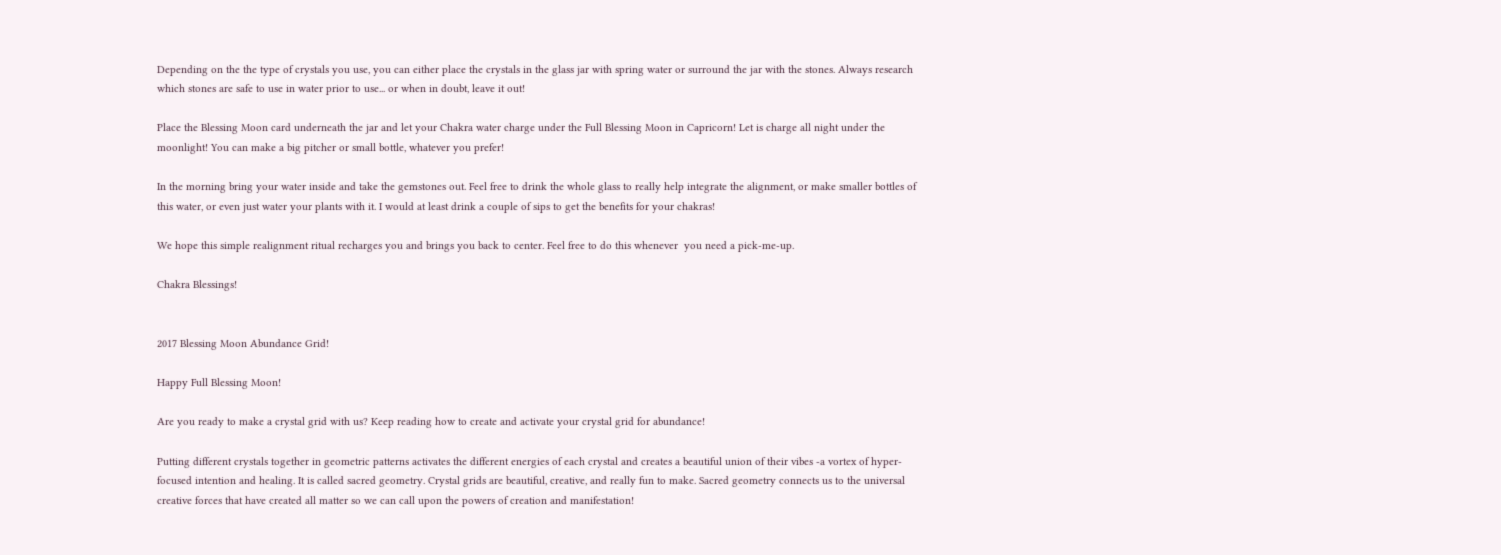Depending on the the type of crystals you use, you can either place the crystals in the glass jar with spring water or surround the jar with the stones. Always research which stones are safe to use in water prior to use... or when in doubt, leave it out!

Place the Blessing Moon card underneath the jar and let your Chakra water charge under the Full Blessing Moon in Capricorn! Let is charge all night under the moonlight! You can make a big pitcher or small bottle, whatever you prefer!

In the morning bring your water inside and take the gemstones out. Feel free to drink the whole glass to really help integrate the alignment, or make smaller bottles of this water, or even just water your plants with it. I would at least drink a couple of sips to get the benefits for your chakras!

We hope this simple realignment ritual recharges you and brings you back to center. Feel free to do this whenever  you need a pick-me-up.

Chakra Blessings!


2017 Blessing Moon Abundance Grid!

Happy Full Blessing Moon!

Are you ready to make a crystal grid with us? Keep reading how to create and activate your crystal grid for abundance!

Putting different crystals together in geometric patterns activates the different energies of each crystal and creates a beautiful union of their vibes -a vortex of hyper-focused intention and healing. It is called sacred geometry. Crystal grids are beautiful, creative, and really fun to make. Sacred geometry connects us to the universal creative forces that have created all matter so we can call upon the powers of creation and manifestation!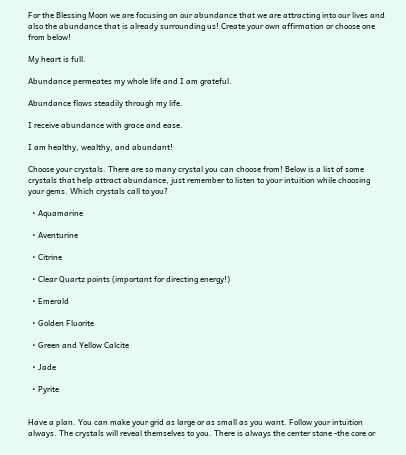For the Blessing Moon we are focusing on our abundance that we are attracting into our lives and also the abundance that is already surrounding us! Create your own affirmation or choose one from below!

My heart is full.

Abundance permeates my whole life and I am grateful.

Abundance flows steadily through my life.

I receive abundance with grace and ease.

I am healthy, wealthy, and abundant!

Choose your crystals. There are so many crystal you can choose from! Below is a list of some crystals that help attract abundance, just remember to listen to your intuition while choosing your gems. Which crystals call to you?

  • Aquamarine

  • Aventurine

  • Citrine

  • Clear Quartz points (important for directing energy!)

  • Emerald

  • Golden Fluorite

  • Green and Yellow Calcite

  • Jade

  • Pyrite


Have a plan. You can make your grid as large or as small as you want. Follow your intuition always. The crystals will reveal themselves to you. There is always the center stone -the core or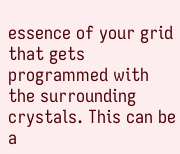essence of your grid that gets programmed with the surrounding crystals. This can be a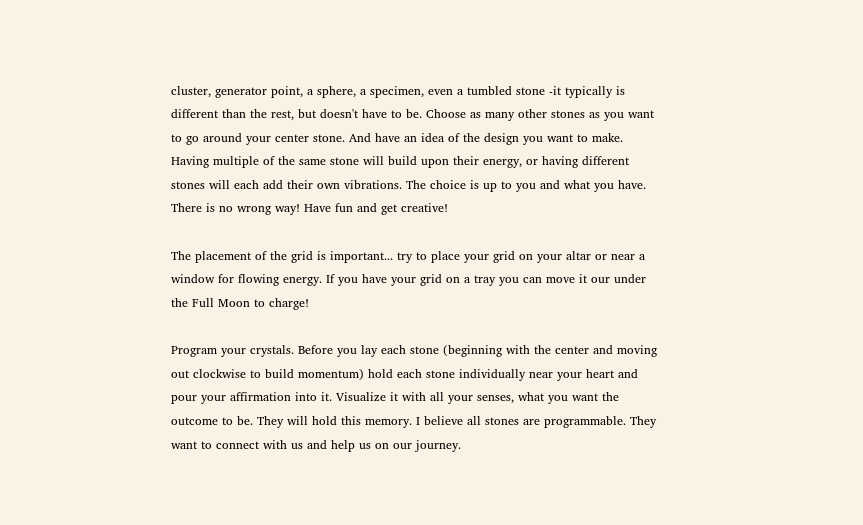cluster, generator point, a sphere, a specimen, even a tumbled stone -it typically is different than the rest, but doesn't have to be. Choose as many other stones as you want to go around your center stone. And have an idea of the design you want to make. Having multiple of the same stone will build upon their energy, or having different stones will each add their own vibrations. The choice is up to you and what you have. There is no wrong way! Have fun and get creative!

The placement of the grid is important... try to place your grid on your altar or near a window for flowing energy. If you have your grid on a tray you can move it our under the Full Moon to charge!

Program your crystals. Before you lay each stone (beginning with the center and moving out clockwise to build momentum) hold each stone individually near your heart and pour your affirmation into it. Visualize it with all your senses, what you want the outcome to be. They will hold this memory. I believe all stones are programmable. They want to connect with us and help us on our journey.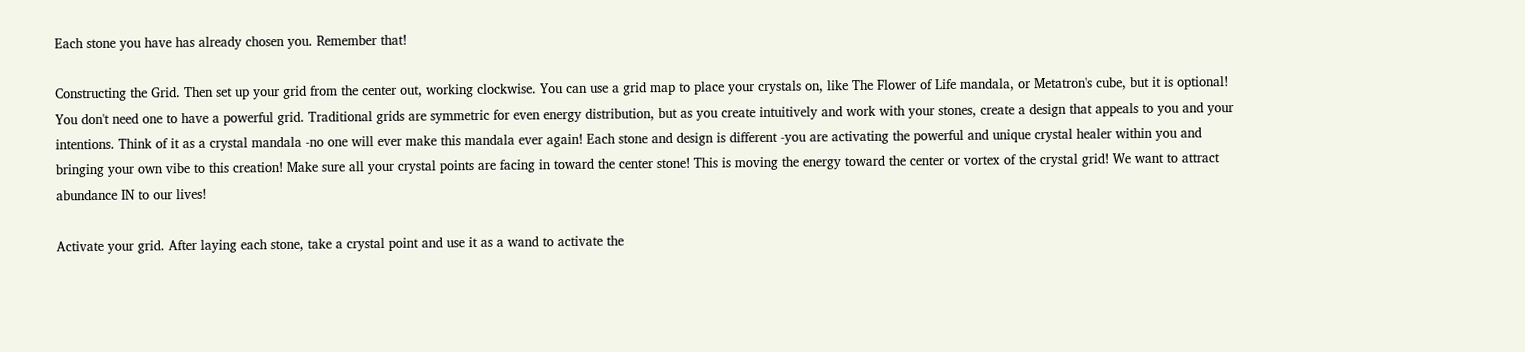Each stone you have has already chosen you. Remember that!

Constructing the Grid. Then set up your grid from the center out, working clockwise. You can use a grid map to place your crystals on, like The Flower of Life mandala, or Metatron's cube, but it is optional! You don't need one to have a powerful grid. Traditional grids are symmetric for even energy distribution, but as you create intuitively and work with your stones, create a design that appeals to you and your intentions. Think of it as a crystal mandala -no one will ever make this mandala ever again! Each stone and design is different -you are activating the powerful and unique crystal healer within you and bringing your own vibe to this creation! Make sure all your crystal points are facing in toward the center stone! This is moving the energy toward the center or vortex of the crystal grid! We want to attract abundance IN to our lives!

Activate your grid. After laying each stone, take a crystal point and use it as a wand to activate the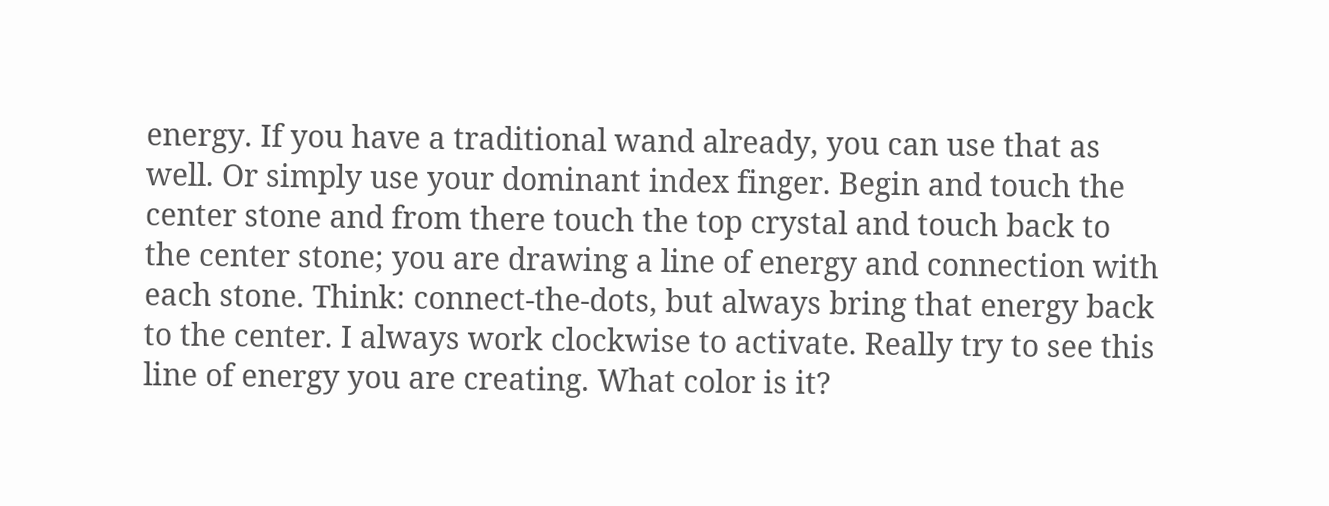energy. If you have a traditional wand already, you can use that as well. Or simply use your dominant index finger. Begin and touch the center stone and from there touch the top crystal and touch back to the center stone; you are drawing a line of energy and connection with each stone. Think: connect-the-dots, but always bring that energy back to the center. I always work clockwise to activate. Really try to see this line of energy you are creating. What color is it?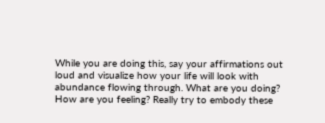While you are doing this, say your affirmations out loud and visualize how your life will look with abundance flowing through. What are you doing? How are you feeling? Really try to embody these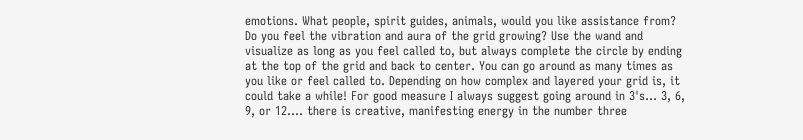emotions. What people, spirit guides, animals, would you like assistance from? Do you feel the vibration and aura of the grid growing? Use the wand and visualize as long as you feel called to, but always complete the circle by ending at the top of the grid and back to center. You can go around as many times as you like or feel called to. Depending on how complex and layered your grid is, it could take a while! For good measure I always suggest going around in 3's... 3, 6, 9, or 12.... there is creative, manifesting energy in the number three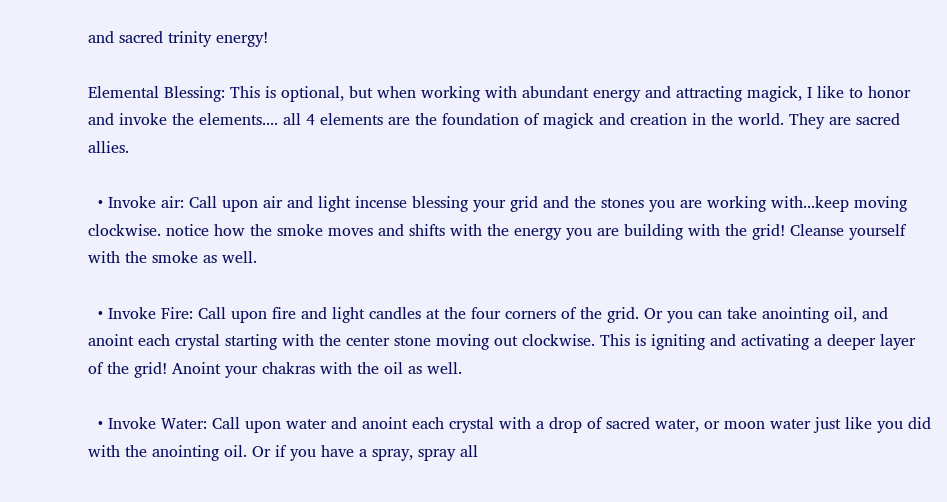and sacred trinity energy!

Elemental Blessing: This is optional, but when working with abundant energy and attracting magick, I like to honor and invoke the elements.... all 4 elements are the foundation of magick and creation in the world. They are sacred allies.

  • Invoke air: Call upon air and light incense blessing your grid and the stones you are working with...keep moving clockwise. notice how the smoke moves and shifts with the energy you are building with the grid! Cleanse yourself with the smoke as well.

  • Invoke Fire: Call upon fire and light candles at the four corners of the grid. Or you can take anointing oil, and anoint each crystal starting with the center stone moving out clockwise. This is igniting and activating a deeper layer of the grid! Anoint your chakras with the oil as well.

  • Invoke Water: Call upon water and anoint each crystal with a drop of sacred water, or moon water just like you did with the anointing oil. Or if you have a spray, spray all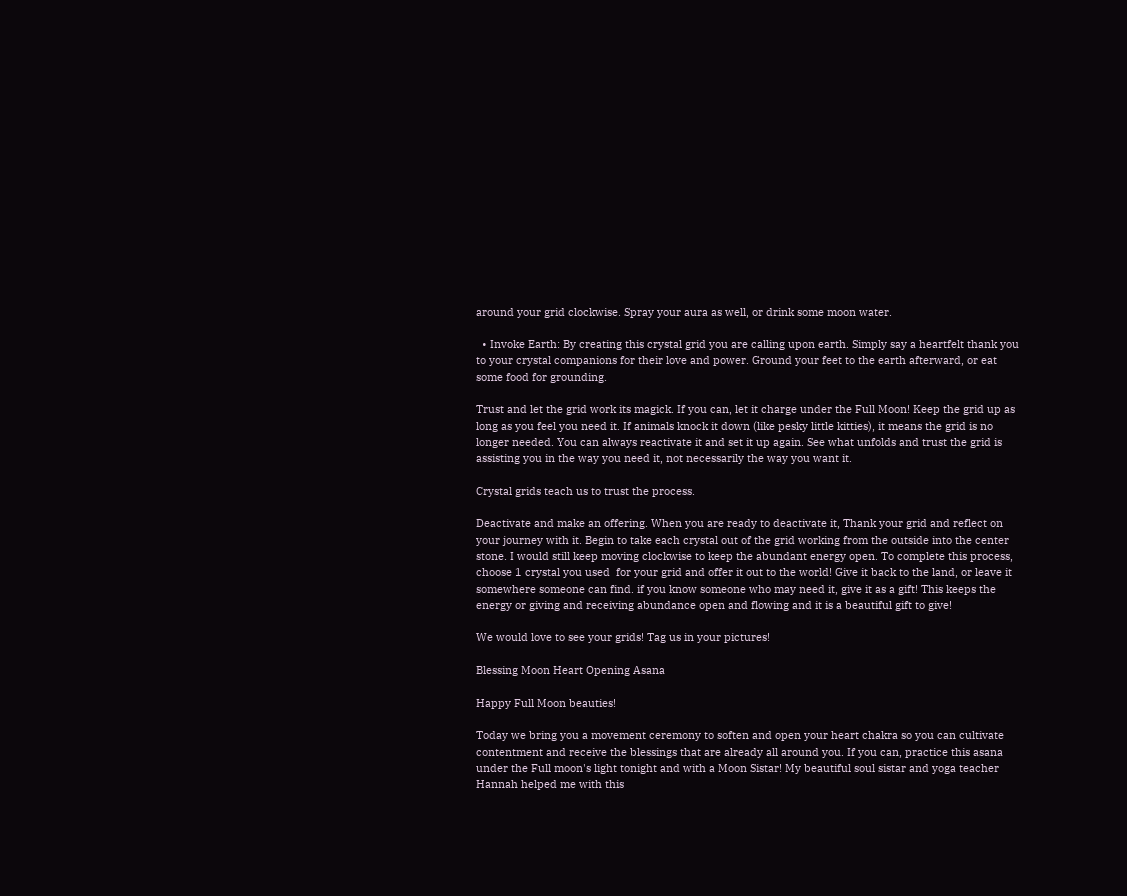around your grid clockwise. Spray your aura as well, or drink some moon water.

  • Invoke Earth: By creating this crystal grid you are calling upon earth. Simply say a heartfelt thank you to your crystal companions for their love and power. Ground your feet to the earth afterward, or eat some food for grounding.

Trust and let the grid work its magick. If you can, let it charge under the Full Moon! Keep the grid up as long as you feel you need it. If animals knock it down (like pesky little kitties), it means the grid is no longer needed. You can always reactivate it and set it up again. See what unfolds and trust the grid is assisting you in the way you need it, not necessarily the way you want it.

Crystal grids teach us to trust the process.

Deactivate and make an offering. When you are ready to deactivate it, Thank your grid and reflect on your journey with it. Begin to take each crystal out of the grid working from the outside into the center stone. I would still keep moving clockwise to keep the abundant energy open. To complete this process, choose 1 crystal you used  for your grid and offer it out to the world! Give it back to the land, or leave it somewhere someone can find. if you know someone who may need it, give it as a gift! This keeps the energy or giving and receiving abundance open and flowing and it is a beautiful gift to give!

We would love to see your grids! Tag us in your pictures!

Blessing Moon Heart Opening Asana

Happy Full Moon beauties!

Today we bring you a movement ceremony to soften and open your heart chakra so you can cultivate contentment and receive the blessings that are already all around you. If you can, practice this asana under the Full moon's light tonight and with a Moon Sistar! My beautiful soul sistar and yoga teacher Hannah helped me with this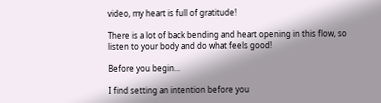video, my heart is full of gratitude!

There is a lot of back bending and heart opening in this flow, so listen to your body and do what feels good!

Before you begin...

I find setting an intention before you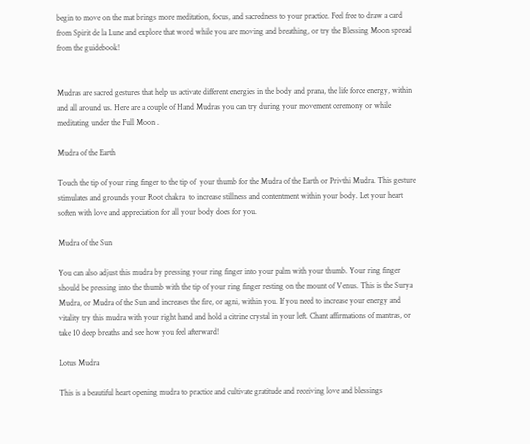begin to move on the mat brings more meditation, focus, and sacredness to your practice. Feel free to draw a card from Spirit de la Lune and explore that word while you are moving and breathing, or try the Blessing Moon spread from the guidebook!


Mudras are sacred gestures that help us activate different energies in the body and prana, the life force energy, within and all around us. Here are a couple of Hand Mudras you can try during your movement ceremony or while meditating under the Full Moon .

Mudra of the Earth

Touch the tip of your ring finger to the tip of  your thumb for the Mudra of the Earth or Privthi Mudra. This gesture stimulates and grounds your Root chakra  to increase stillness and contentment within your body. Let your heart soften with love and appreciation for all your body does for you.

Mudra of the Sun

You can also adjust this mudra by pressing your ring finger into your palm with your thumb. Your ring finger should be pressing into the thumb with the tip of your ring finger resting on the mount of Venus. This is the Surya Mudra, or Mudra of the Sun and increases the fire, or agni, within you. If you need to increase your energy and vitality try this mudra with your right hand and hold a citrine crystal in your left. Chant affirmations of mantras, or take 10 deep breaths and see how you feel afterward!

Lotus Mudra

This is a beautiful heart opening mudra to practice and cultivate gratitude and receiving love and blessings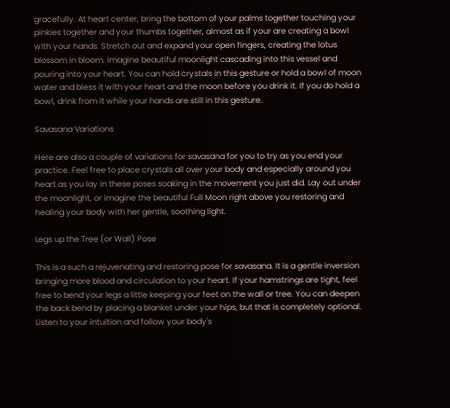gracefully. At heart center, bring the bottom of your palms together touching your pinkies together and your thumbs together, almost as if your are creating a bowl with your hands. Stretch out and expand your open fingers, creating the lotus blossom in bloom. Imagine beautiful moonlight cascading into this vessel and pouring into your heart. You can hold crystals in this gesture or hold a bowl of moon water and bless it with your heart and the moon before you drink it. If you do hold a bowl, drink from it while your hands are still in this gesture.

Savasana Variations

Here are also a couple of variations for savasana for you to try as you end your practice. Feel free to place crystals all over your body and especially around you heart as you lay in these poses soaking in the movement you just did. Lay out under the moonlight, or imagine the beautiful Full Moon right above you restoring and healing your body with her gentle, soothing light.

Legs up the Tree (or Wall) Pose

This is a such a rejuvenating and restoring pose for savasana. It is a gentle inversion bringing more blood and circulation to your heart. If your hamstrings are tight, feel free to bend your legs a little keeping your feet on the wall or tree. You can deepen the back bend by placing a blanket under your hips, but that is completely optional. Listen to your intuition and follow your body's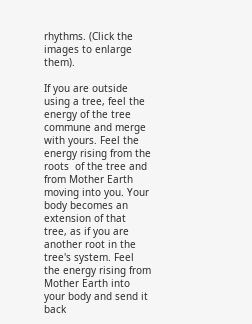rhythms. (Click the images to enlarge them).

If you are outside using a tree, feel the energy of the tree commune and merge with yours. Feel the energy rising from the roots  of the tree and from Mother Earth moving into you. Your body becomes an extension of that tree, as if you are another root in the tree's system. Feel the energy rising from Mother Earth into your body and send it back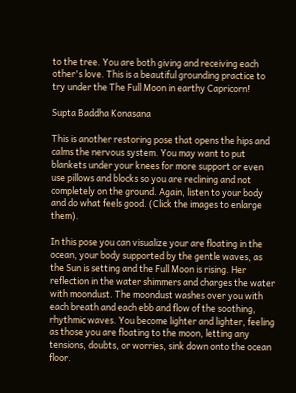to the tree. You are both giving and receiving each other's love. This is a beautiful grounding practice to try under the The Full Moon in earthy Capricorn!

Supta Baddha Konasana

This is another restoring pose that opens the hips and calms the nervous system. You may want to put blankets under your knees for more support or even use pillows and blocks so you are reclining and not completely on the ground. Again, listen to your body and do what feels good. (Click the images to enlarge them).

In this pose you can visualize your are floating in the ocean, your body supported by the gentle waves, as the Sun is setting and the Full Moon is rising. Her reflection in the water shimmers and charges the water with moondust. The moondust washes over you with each breath and each ebb and flow of the soothing, rhythmic waves. You become lighter and lighter, feeling as those you are floating to the moon, letting any tensions, doubts, or worries, sink down onto the ocean floor.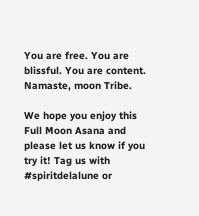You are free. You are blissful. You are content. Namaste, moon Tribe.

We hope you enjoy this Full Moon Asana and please let us know if you try it! Tag us with #spiritdelalune or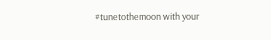#tunetothemoon with your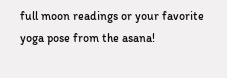full moon readings or your favorite yoga pose from the asana!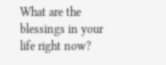What are the blessings in your life right now?